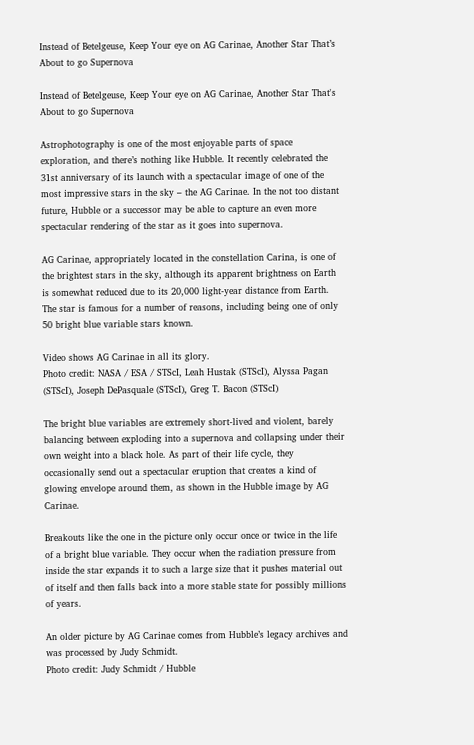Instead of Betelgeuse, Keep Your eye on AG Carinae, Another Star That’s About to go Supernova

Instead of Betelgeuse, Keep Your eye on AG Carinae, Another Star That's About to go Supernova

Astrophotography is one of the most enjoyable parts of space exploration, and there’s nothing like Hubble. It recently celebrated the 31st anniversary of its launch with a spectacular image of one of the most impressive stars in the sky – the AG Carinae. In the not too distant future, Hubble or a successor may be able to capture an even more spectacular rendering of the star as it goes into supernova.

AG Carinae, appropriately located in the constellation Carina, is one of the brightest stars in the sky, although its apparent brightness on Earth is somewhat reduced due to its 20,000 light-year distance from Earth. The star is famous for a number of reasons, including being one of only 50 bright blue variable stars known.

Video shows AG Carinae in all its glory.
Photo credit: NASA / ESA / STScI, Leah Hustak (STScI), Alyssa Pagan (STScI), Joseph DePasquale (STScI), Greg T. Bacon (STScI)

The bright blue variables are extremely short-lived and violent, barely balancing between exploding into a supernova and collapsing under their own weight into a black hole. As part of their life cycle, they occasionally send out a spectacular eruption that creates a kind of glowing envelope around them, as shown in the Hubble image by AG Carinae.

Breakouts like the one in the picture only occur once or twice in the life of a bright blue variable. They occur when the radiation pressure from inside the star expands it to such a large size that it pushes material out of itself and then falls back into a more stable state for possibly millions of years.

An older picture by AG Carinae comes from Hubble’s legacy archives and was processed by Judy Schmidt.
Photo credit: Judy Schmidt / Hubble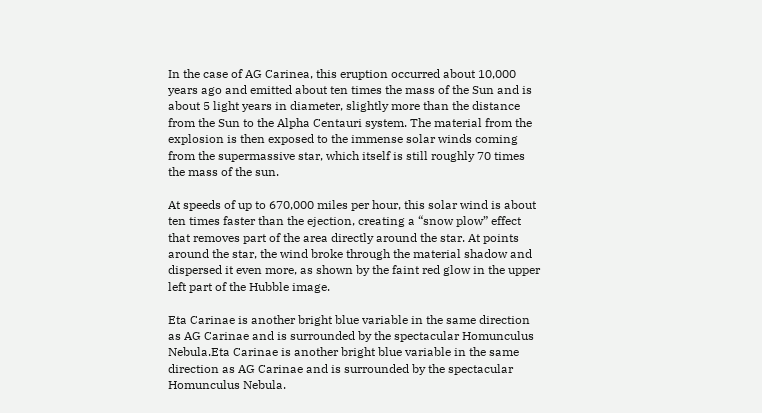In the case of AG Carinea, this eruption occurred about 10,000 years ago and emitted about ten times the mass of the Sun and is about 5 light years in diameter, slightly more than the distance from the Sun to the Alpha Centauri system. The material from the explosion is then exposed to the immense solar winds coming from the supermassive star, which itself is still roughly 70 times the mass of the sun.

At speeds of up to 670,000 miles per hour, this solar wind is about ten times faster than the ejection, creating a “snow plow” effect that removes part of the area directly around the star. At points around the star, the wind broke through the material shadow and dispersed it even more, as shown by the faint red glow in the upper left part of the Hubble image.

Eta Carinae is another bright blue variable in the same direction as AG Carinae and is surrounded by the spectacular Homunculus Nebula.Eta Carinae is another bright blue variable in the same direction as AG Carinae and is surrounded by the spectacular Homunculus Nebula.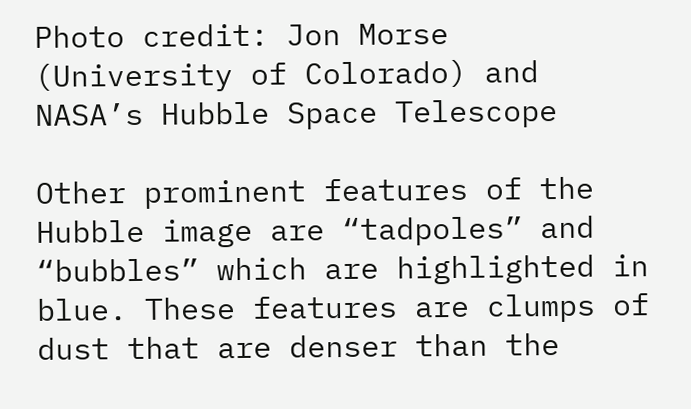Photo credit: Jon Morse (University of Colorado) and NASA’s Hubble Space Telescope

Other prominent features of the Hubble image are “tadpoles” and “bubbles” which are highlighted in blue. These features are clumps of dust that are denser than the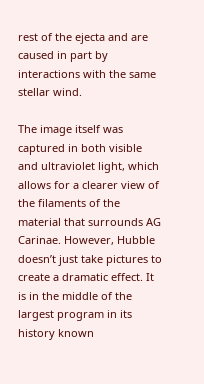rest of the ejecta and are caused in part by interactions with the same stellar wind.

The image itself was captured in both visible and ultraviolet light, which allows for a clearer view of the filaments of the material that surrounds AG Carinae. However, Hubble doesn’t just take pictures to create a dramatic effect. It is in the middle of the largest program in its history known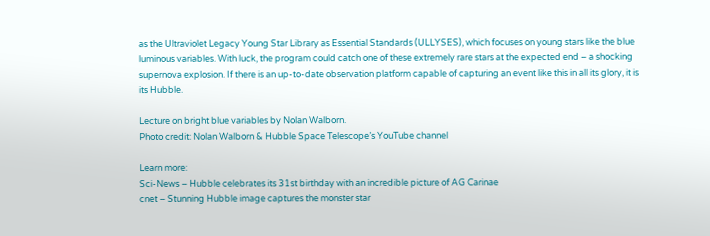as the Ultraviolet Legacy Young Star Library as Essential Standards (ULLYSES), which focuses on young stars like the blue luminous variables. With luck, the program could catch one of these extremely rare stars at the expected end – a shocking supernova explosion. If there is an up-to-date observation platform capable of capturing an event like this in all its glory, it is its Hubble.

Lecture on bright blue variables by Nolan Walborn.
Photo credit: Nolan Walborn & Hubble Space Telescope’s YouTube channel

Learn more:
Sci-News – Hubble celebrates its 31st birthday with an incredible picture of AG Carinae
cnet – Stunning Hubble image captures the monster star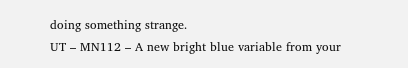doing something strange.
UT – MN112 – A new bright blue variable from your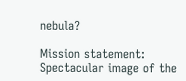nebula?

Mission statement:
Spectacular image of the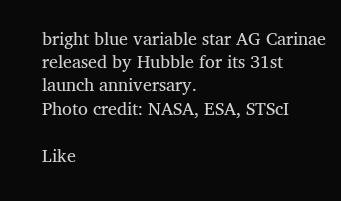bright blue variable star AG Carinae released by Hubble for its 31st launch anniversary.
Photo credit: NASA, ESA, STScI

Like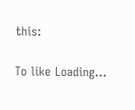this:

To like Loading…